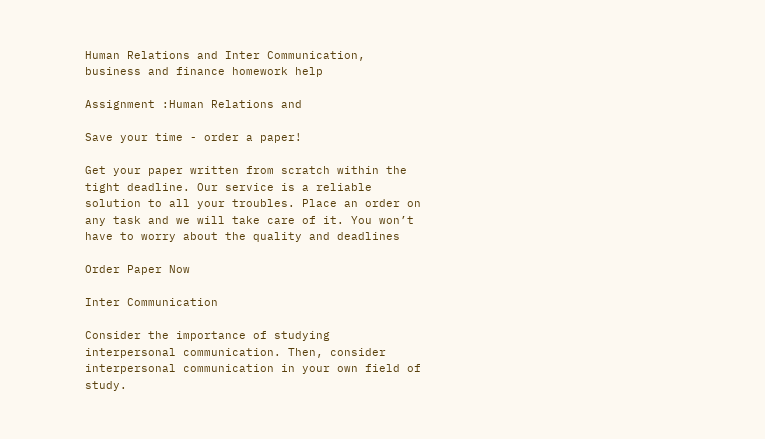Human Relations and Inter Communication, business and finance homework help

Assignment :Human Relations and

Save your time - order a paper!

Get your paper written from scratch within the tight deadline. Our service is a reliable solution to all your troubles. Place an order on any task and we will take care of it. You won’t have to worry about the quality and deadlines

Order Paper Now

Inter Communication

Consider the importance of studying interpersonal communication. Then, consider interpersonal communication in your own field of study.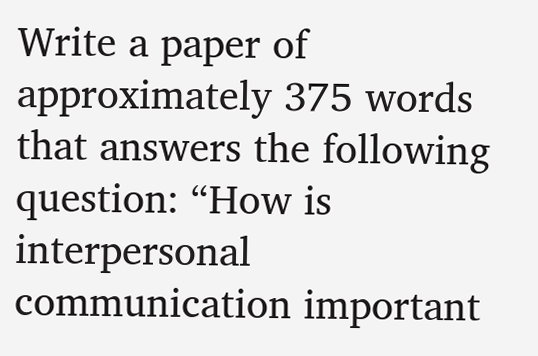Write a paper of approximately 375 words that answers the following question: “How is interpersonal communication important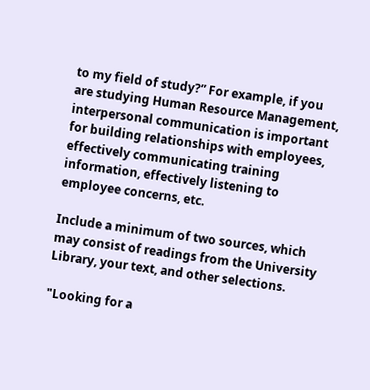to my field of study?” For example, if you are studying Human Resource Management, interpersonal communication is important for building relationships with employees, effectively communicating training information, effectively listening to employee concerns, etc.

Include a minimum of two sources, which may consist of readings from the University Library, your text, and other selections.

"Looking for a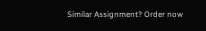Similar Assignment? Order now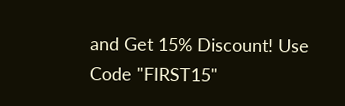and Get 15% Discount! Use Code "FIRST15"